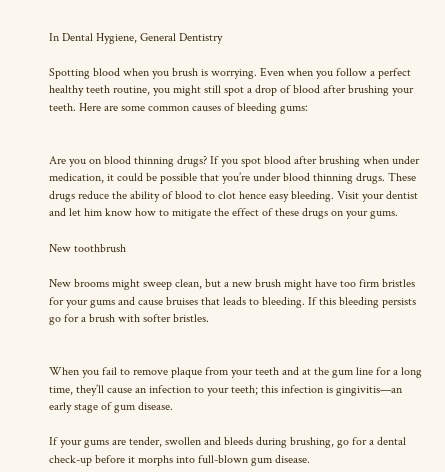In Dental Hygiene, General Dentistry

Spotting blood when you brush is worrying. Even when you follow a perfect healthy teeth routine, you might still spot a drop of blood after brushing your teeth. Here are some common causes of bleeding gums:


Are you on blood thinning drugs? If you spot blood after brushing when under medication, it could be possible that you’re under blood thinning drugs. These drugs reduce the ability of blood to clot hence easy bleeding. Visit your dentist and let him know how to mitigate the effect of these drugs on your gums.

New toothbrush

New brooms might sweep clean, but a new brush might have too firm bristles for your gums and cause bruises that leads to bleeding. If this bleeding persists go for a brush with softer bristles.


When you fail to remove plaque from your teeth and at the gum line for a long time, they’ll cause an infection to your teeth; this infection is gingivitis—an early stage of gum disease.

If your gums are tender, swollen and bleeds during brushing, go for a dental check-up before it morphs into full-blown gum disease.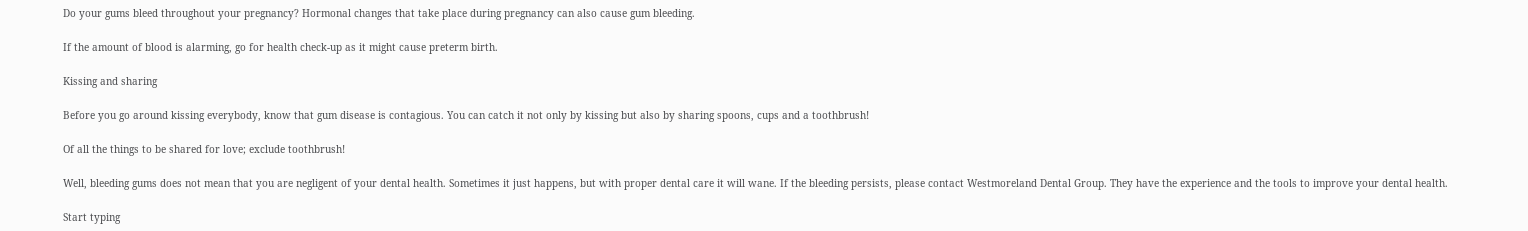Do your gums bleed throughout your pregnancy? Hormonal changes that take place during pregnancy can also cause gum bleeding.

If the amount of blood is alarming, go for health check-up as it might cause preterm birth.

Kissing and sharing

Before you go around kissing everybody, know that gum disease is contagious. You can catch it not only by kissing but also by sharing spoons, cups and a toothbrush!

Of all the things to be shared for love; exclude toothbrush!

Well, bleeding gums does not mean that you are negligent of your dental health. Sometimes it just happens, but with proper dental care it will wane. If the bleeding persists, please contact Westmoreland Dental Group. They have the experience and the tools to improve your dental health.

Start typing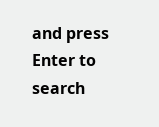and press Enter to search